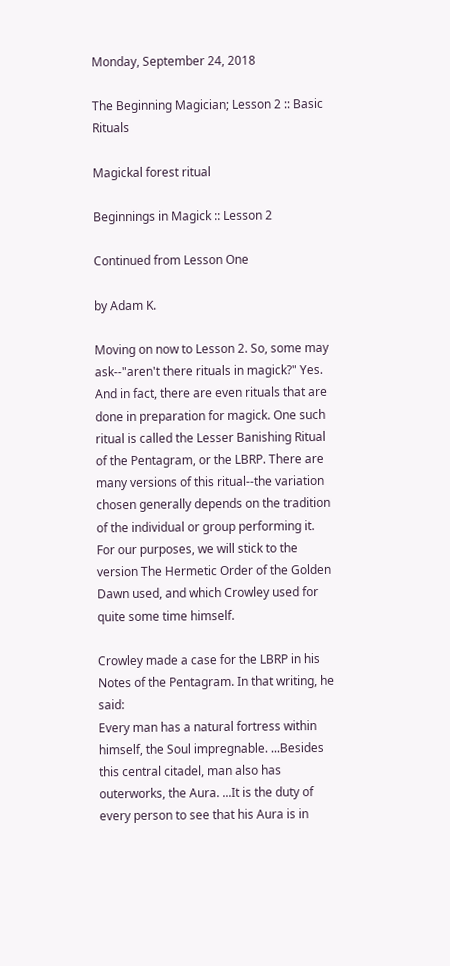Monday, September 24, 2018

The Beginning Magician; Lesson 2 :: Basic Rituals

Magickal forest ritual

Beginnings in Magick :: Lesson 2

Continued from Lesson One

by Adam K.

Moving on now to Lesson 2. So, some may ask--"aren't there rituals in magick?" Yes. And in fact, there are even rituals that are done in preparation for magick. One such ritual is called the Lesser Banishing Ritual of the Pentagram, or the LBRP. There are many versions of this ritual--the variation chosen generally depends on the tradition of the individual or group performing it. For our purposes, we will stick to the version The Hermetic Order of the Golden Dawn used, and which Crowley used for quite some time himself.

Crowley made a case for the LBRP in his Notes of the Pentagram. In that writing, he said:
Every man has a natural fortress within himself, the Soul impregnable. ...Besides this central citadel, man also has outerworks, the Aura. ...It is the duty of every person to see that his Aura is in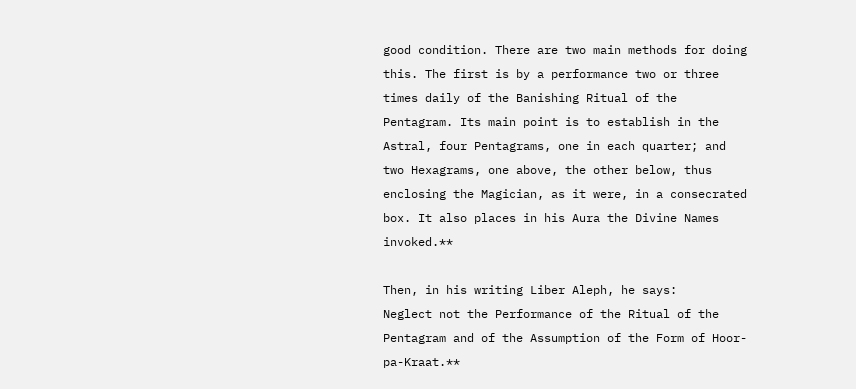good condition. There are two main methods for doing this. The first is by a performance two or three times daily of the Banishing Ritual of the Pentagram. Its main point is to establish in the Astral, four Pentagrams, one in each quarter; and two Hexagrams, one above, the other below, thus enclosing the Magician, as it were, in a consecrated box. It also places in his Aura the Divine Names invoked.**

Then, in his writing Liber Aleph, he says:
Neglect not the Performance of the Ritual of the Pentagram and of the Assumption of the Form of Hoor-pa-Kraat.**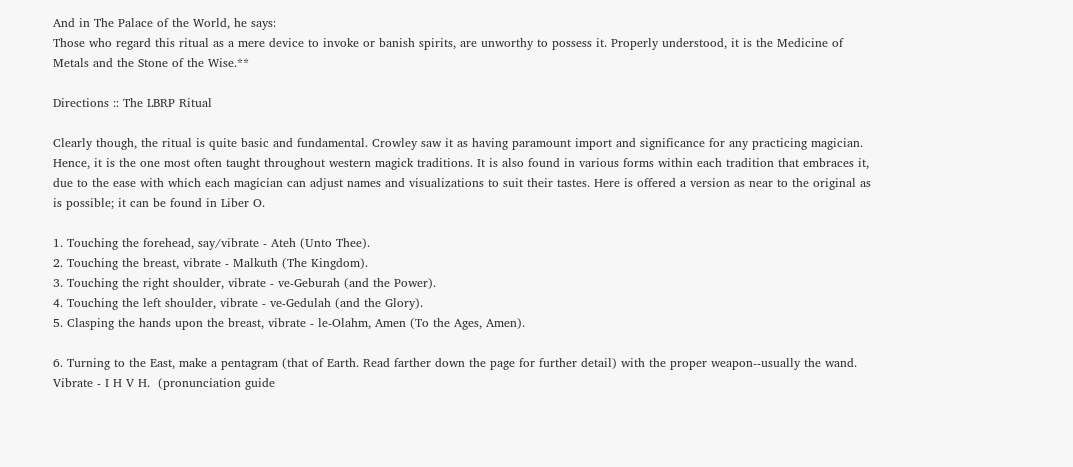And in The Palace of the World, he says:
Those who regard this ritual as a mere device to invoke or banish spirits, are unworthy to possess it. Properly understood, it is the Medicine of Metals and the Stone of the Wise.**

Directions :: The LBRP Ritual

Clearly though, the ritual is quite basic and fundamental. Crowley saw it as having paramount import and significance for any practicing magician. Hence, it is the one most often taught throughout western magick traditions. It is also found in various forms within each tradition that embraces it, due to the ease with which each magician can adjust names and visualizations to suit their tastes. Here is offered a version as near to the original as is possible; it can be found in Liber O.

1. Touching the forehead, say/vibrate - Ateh (Unto Thee).
2. Touching the breast, vibrate - Malkuth (The Kingdom).
3. Touching the right shoulder, vibrate - ve-Geburah (and the Power).
4. Touching the left shoulder, vibrate - ve-Gedulah (and the Glory).
5. Clasping the hands upon the breast, vibrate - le-Olahm, Amen (To the Ages, Amen).

6. Turning to the East, make a pentagram (that of Earth. Read farther down the page for further detail) with the proper weapon--usually the wand. Vibrate - I H V H.  (pronunciation guide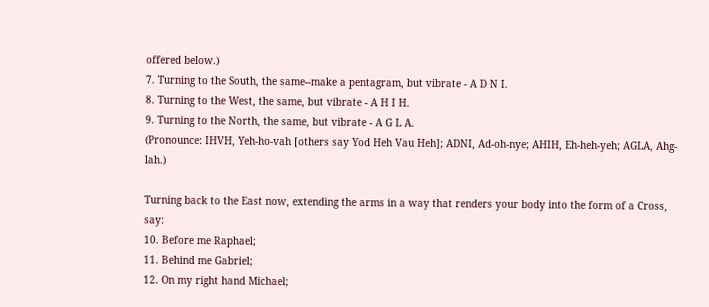offered below.)
7. Turning to the South, the same--make a pentagram, but vibrate - A D N I.
8. Turning to the West, the same, but vibrate - A H I H.
9. Turning to the North, the same, but vibrate - A G L A.
(Pronounce: IHVH, Yeh-ho-vah [others say Yod Heh Vau Heh]; ADNI, Ad-oh-nye; AHIH, Eh-heh-yeh; AGLA, Ahg-lah.)

Turning back to the East now, extending the arms in a way that renders your body into the form of a Cross, say:
10. Before me Raphael;
11. Behind me Gabriel;
12. On my right hand Michael;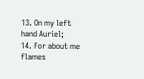13. On my left hand Auriel;
14. For about me flames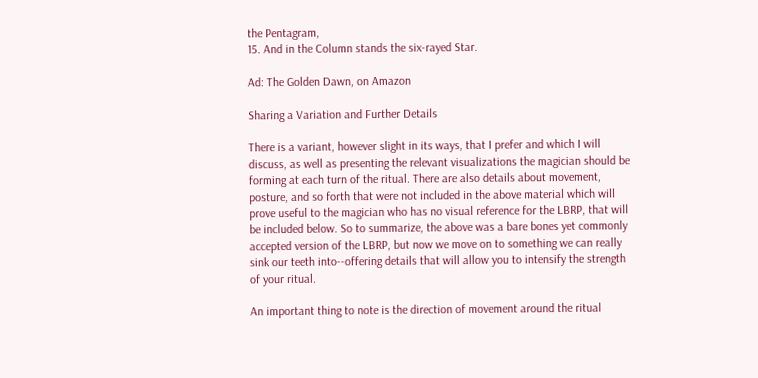the Pentagram,
15. And in the Column stands the six-rayed Star.

Ad: The Golden Dawn, on Amazon

Sharing a Variation and Further Details

There is a variant, however slight in its ways, that I prefer and which I will discuss, as well as presenting the relevant visualizations the magician should be forming at each turn of the ritual. There are also details about movement, posture, and so forth that were not included in the above material which will prove useful to the magician who has no visual reference for the LBRP, that will be included below. So to summarize, the above was a bare bones yet commonly accepted version of the LBRP, but now we move on to something we can really sink our teeth into--offering details that will allow you to intensify the strength of your ritual.

An important thing to note is the direction of movement around the ritual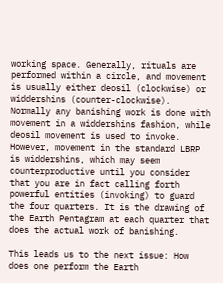working space. Generally, rituals are performed within a circle, and movement is usually either deosil (clockwise) or widdershins (counter-clockwise). Normally any banishing work is done with movement in a widdershins fashion, while deosil movement is used to invoke. However, movement in the standard LBRP is widdershins, which may seem counterproductive until you consider that you are in fact calling forth powerful entities (invoking) to guard the four quarters. It is the drawing of the Earth Pentagram at each quarter that does the actual work of banishing.

This leads us to the next issue: How does one perform the Earth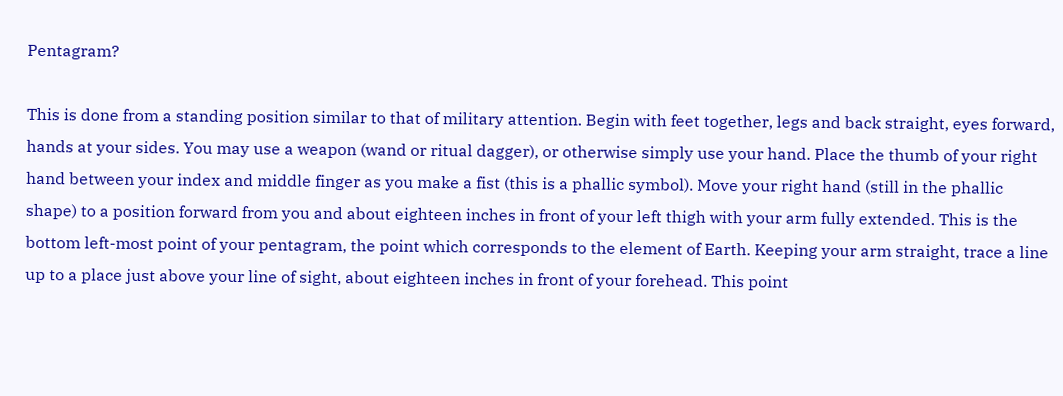Pentagram?

This is done from a standing position similar to that of military attention. Begin with feet together, legs and back straight, eyes forward, hands at your sides. You may use a weapon (wand or ritual dagger), or otherwise simply use your hand. Place the thumb of your right hand between your index and middle finger as you make a fist (this is a phallic symbol). Move your right hand (still in the phallic shape) to a position forward from you and about eighteen inches in front of your left thigh with your arm fully extended. This is the bottom left-most point of your pentagram, the point which corresponds to the element of Earth. Keeping your arm straight, trace a line up to a place just above your line of sight, about eighteen inches in front of your forehead. This point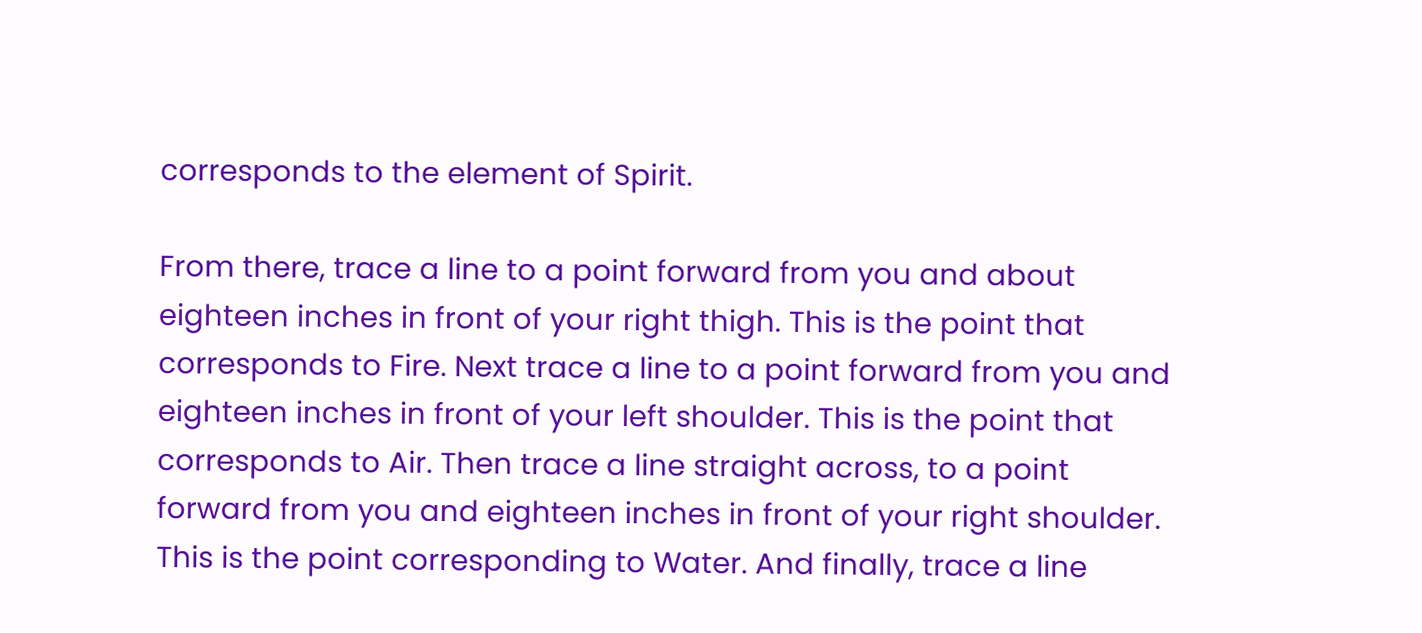corresponds to the element of Spirit.

From there, trace a line to a point forward from you and about eighteen inches in front of your right thigh. This is the point that corresponds to Fire. Next trace a line to a point forward from you and eighteen inches in front of your left shoulder. This is the point that corresponds to Air. Then trace a line straight across, to a point forward from you and eighteen inches in front of your right shoulder. This is the point corresponding to Water. And finally, trace a line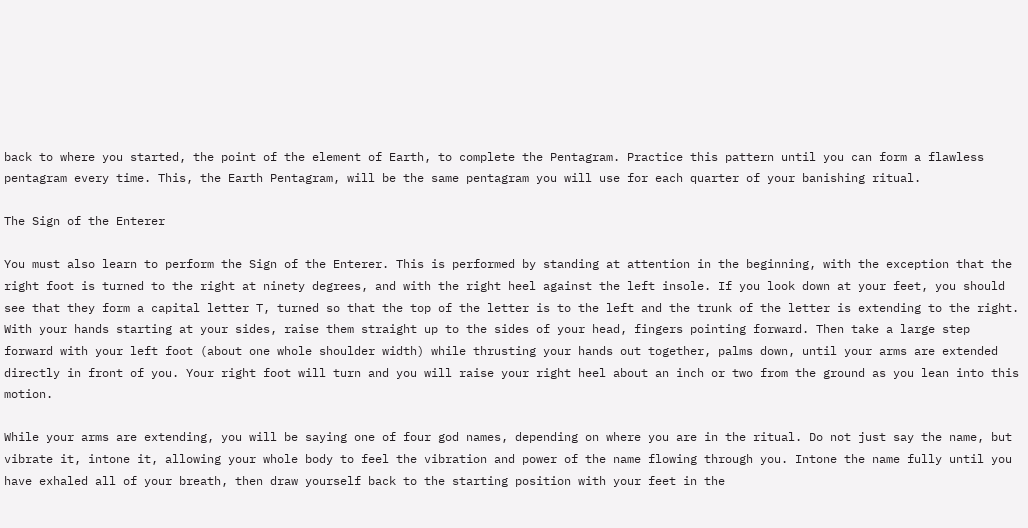back to where you started, the point of the element of Earth, to complete the Pentagram. Practice this pattern until you can form a flawless pentagram every time. This, the Earth Pentagram, will be the same pentagram you will use for each quarter of your banishing ritual.

The Sign of the Enterer

You must also learn to perform the Sign of the Enterer. This is performed by standing at attention in the beginning, with the exception that the right foot is turned to the right at ninety degrees, and with the right heel against the left insole. If you look down at your feet, you should see that they form a capital letter T, turned so that the top of the letter is to the left and the trunk of the letter is extending to the right. With your hands starting at your sides, raise them straight up to the sides of your head, fingers pointing forward. Then take a large step forward with your left foot (about one whole shoulder width) while thrusting your hands out together, palms down, until your arms are extended directly in front of you. Your right foot will turn and you will raise your right heel about an inch or two from the ground as you lean into this motion.

While your arms are extending, you will be saying one of four god names, depending on where you are in the ritual. Do not just say the name, but vibrate it, intone it, allowing your whole body to feel the vibration and power of the name flowing through you. Intone the name fully until you have exhaled all of your breath, then draw yourself back to the starting position with your feet in the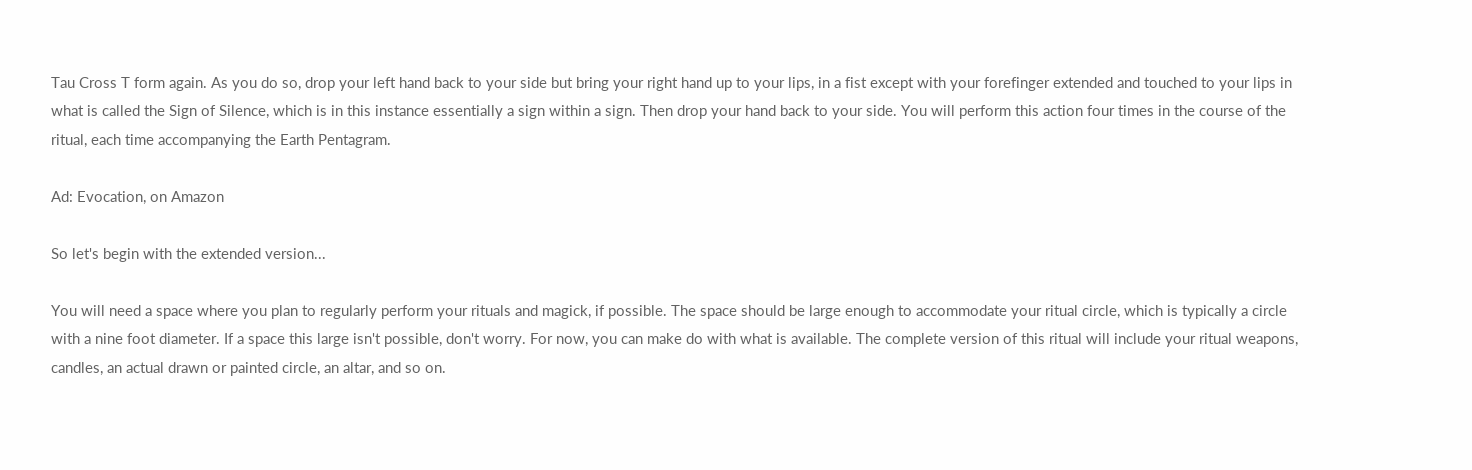Tau Cross T form again. As you do so, drop your left hand back to your side but bring your right hand up to your lips, in a fist except with your forefinger extended and touched to your lips in what is called the Sign of Silence, which is in this instance essentially a sign within a sign. Then drop your hand back to your side. You will perform this action four times in the course of the ritual, each time accompanying the Earth Pentagram.

Ad: Evocation, on Amazon

So let's begin with the extended version...

You will need a space where you plan to regularly perform your rituals and magick, if possible. The space should be large enough to accommodate your ritual circle, which is typically a circle with a nine foot diameter. If a space this large isn't possible, don't worry. For now, you can make do with what is available. The complete version of this ritual will include your ritual weapons, candles, an actual drawn or painted circle, an altar, and so on.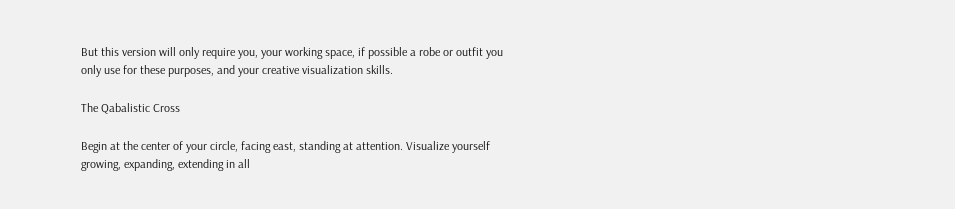But this version will only require you, your working space, if possible a robe or outfit you only use for these purposes, and your creative visualization skills.

The Qabalistic Cross

Begin at the center of your circle, facing east, standing at attention. Visualize yourself growing, expanding, extending in all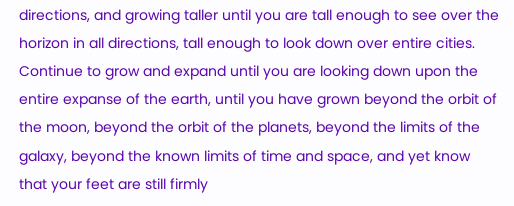directions, and growing taller until you are tall enough to see over the horizon in all directions, tall enough to look down over entire cities. Continue to grow and expand until you are looking down upon the entire expanse of the earth, until you have grown beyond the orbit of the moon, beyond the orbit of the planets, beyond the limits of the galaxy, beyond the known limits of time and space, and yet know that your feet are still firmly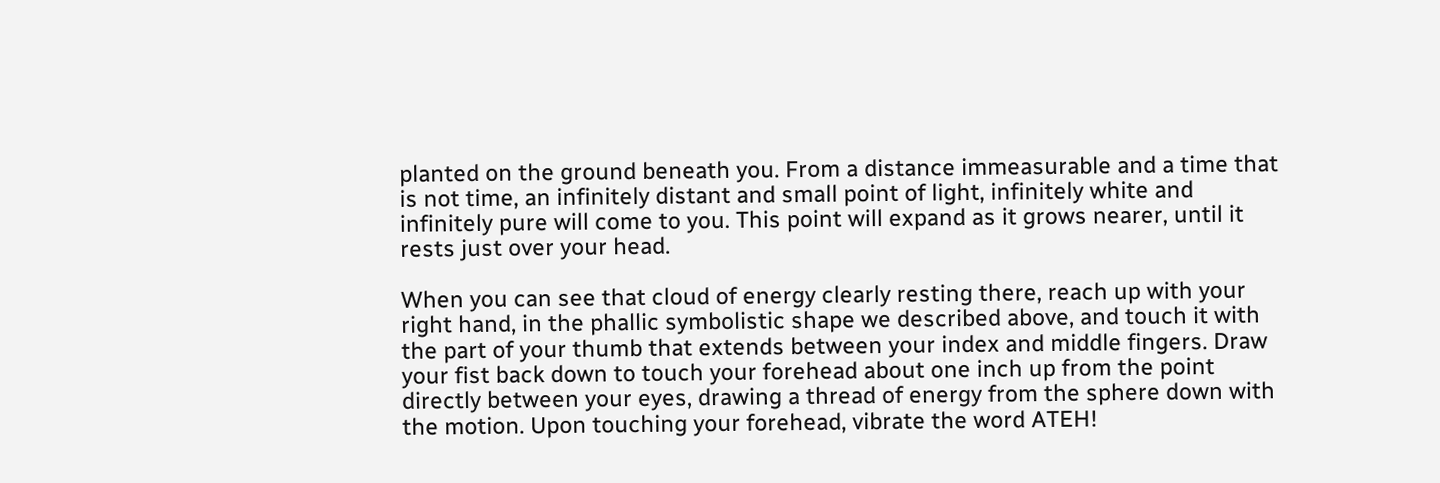planted on the ground beneath you. From a distance immeasurable and a time that is not time, an infinitely distant and small point of light, infinitely white and infinitely pure will come to you. This point will expand as it grows nearer, until it rests just over your head.

When you can see that cloud of energy clearly resting there, reach up with your right hand, in the phallic symbolistic shape we described above, and touch it with the part of your thumb that extends between your index and middle fingers. Draw your fist back down to touch your forehead about one inch up from the point directly between your eyes, drawing a thread of energy from the sphere down with the motion. Upon touching your forehead, vibrate the word ATEH!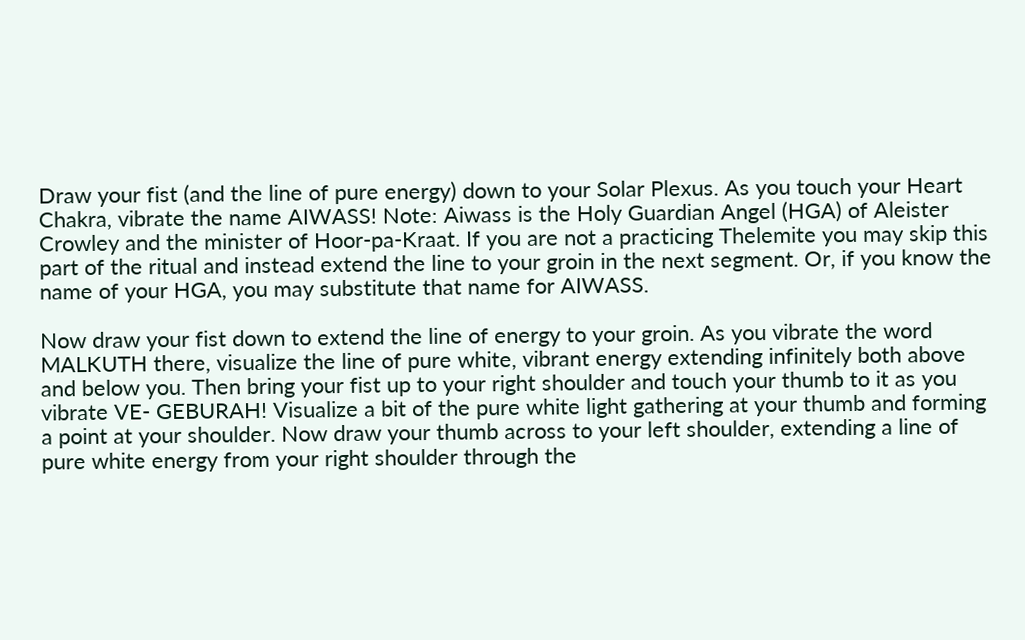Draw your fist (and the line of pure energy) down to your Solar Plexus. As you touch your Heart Chakra, vibrate the name AIWASS! Note: Aiwass is the Holy Guardian Angel (HGA) of Aleister Crowley and the minister of Hoor-pa-Kraat. If you are not a practicing Thelemite you may skip this part of the ritual and instead extend the line to your groin in the next segment. Or, if you know the name of your HGA, you may substitute that name for AIWASS.

Now draw your fist down to extend the line of energy to your groin. As you vibrate the word MALKUTH there, visualize the line of pure white, vibrant energy extending infinitely both above and below you. Then bring your fist up to your right shoulder and touch your thumb to it as you vibrate VE- GEBURAH! Visualize a bit of the pure white light gathering at your thumb and forming a point at your shoulder. Now draw your thumb across to your left shoulder, extending a line of pure white energy from your right shoulder through the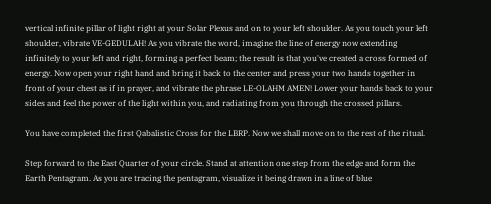vertical infinite pillar of light right at your Solar Plexus and on to your left shoulder. As you touch your left shoulder, vibrate VE-GEDULAH! As you vibrate the word, imagine the line of energy now extending infinitely to your left and right, forming a perfect beam; the result is that you've created a cross formed of energy. Now open your right hand and bring it back to the center and press your two hands together in front of your chest as if in prayer, and vibrate the phrase LE-OLAHM AMEN! Lower your hands back to your sides and feel the power of the light within you, and radiating from you through the crossed pillars.

You have completed the first Qabalistic Cross for the LBRP. Now we shall move on to the rest of the ritual.

Step forward to the East Quarter of your circle. Stand at attention one step from the edge and form the Earth Pentagram. As you are tracing the pentagram, visualize it being drawn in a line of blue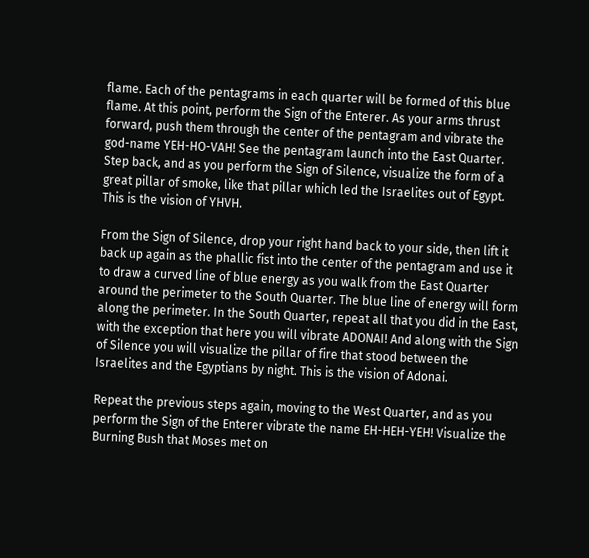flame. Each of the pentagrams in each quarter will be formed of this blue flame. At this point, perform the Sign of the Enterer. As your arms thrust forward, push them through the center of the pentagram and vibrate the god-name YEH-HO-VAH! See the pentagram launch into the East Quarter. Step back, and as you perform the Sign of Silence, visualize the form of a great pillar of smoke, like that pillar which led the Israelites out of Egypt. This is the vision of YHVH.

From the Sign of Silence, drop your right hand back to your side, then lift it back up again as the phallic fist into the center of the pentagram and use it to draw a curved line of blue energy as you walk from the East Quarter around the perimeter to the South Quarter. The blue line of energy will form along the perimeter. In the South Quarter, repeat all that you did in the East, with the exception that here you will vibrate ADONAI! And along with the Sign of Silence you will visualize the pillar of fire that stood between the Israelites and the Egyptians by night. This is the vision of Adonai.

Repeat the previous steps again, moving to the West Quarter, and as you perform the Sign of the Enterer vibrate the name EH-HEH-YEH! Visualize the Burning Bush that Moses met on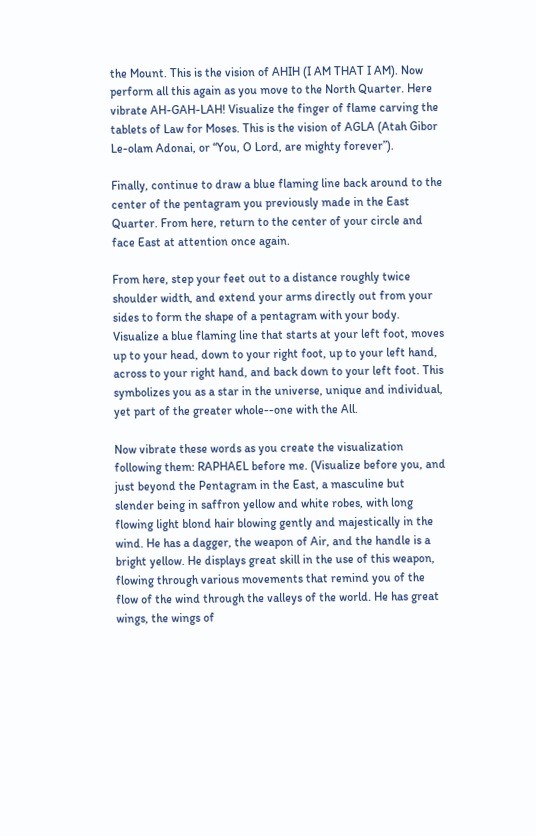the Mount. This is the vision of AHIH (I AM THAT I AM). Now perform all this again as you move to the North Quarter. Here vibrate AH-GAH-LAH! Visualize the finger of flame carving the tablets of Law for Moses. This is the vision of AGLA (Atah Gibor Le-olam Adonai, or “You, O Lord, are mighty forever”).

Finally, continue to draw a blue flaming line back around to the center of the pentagram you previously made in the East Quarter. From here, return to the center of your circle and face East at attention once again.

From here, step your feet out to a distance roughly twice shoulder width, and extend your arms directly out from your sides to form the shape of a pentagram with your body. Visualize a blue flaming line that starts at your left foot, moves up to your head, down to your right foot, up to your left hand, across to your right hand, and back down to your left foot. This symbolizes you as a star in the universe, unique and individual, yet part of the greater whole--one with the All.

Now vibrate these words as you create the visualization following them: RAPHAEL before me. (Visualize before you, and just beyond the Pentagram in the East, a masculine but slender being in saffron yellow and white robes, with long flowing light blond hair blowing gently and majestically in the wind. He has a dagger, the weapon of Air, and the handle is a bright yellow. He displays great skill in the use of this weapon, flowing through various movements that remind you of the flow of the wind through the valleys of the world. He has great wings, the wings of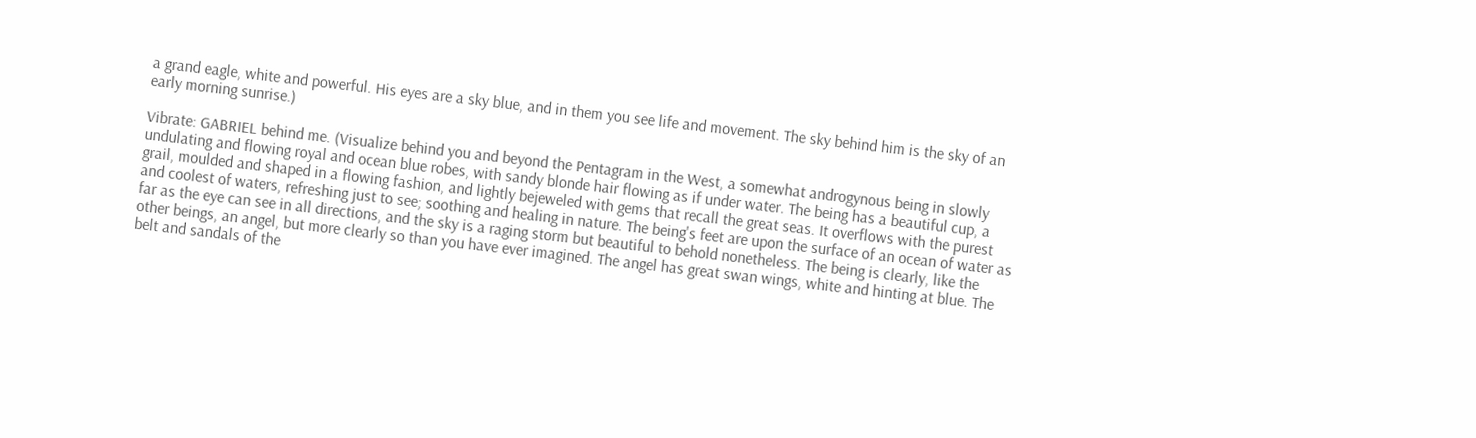a grand eagle, white and powerful. His eyes are a sky blue, and in them you see life and movement. The sky behind him is the sky of an early morning sunrise.)

Vibrate: GABRIEL behind me. (Visualize behind you and beyond the Pentagram in the West, a somewhat androgynous being in slowly undulating and flowing royal and ocean blue robes, with sandy blonde hair flowing as if under water. The being has a beautiful cup, a grail, moulded and shaped in a flowing fashion, and lightly bejeweled with gems that recall the great seas. It overflows with the purest and coolest of waters, refreshing just to see; soothing and healing in nature. The being's feet are upon the surface of an ocean of water as far as the eye can see in all directions, and the sky is a raging storm but beautiful to behold nonetheless. The being is clearly, like the other beings, an angel, but more clearly so than you have ever imagined. The angel has great swan wings, white and hinting at blue. The belt and sandals of the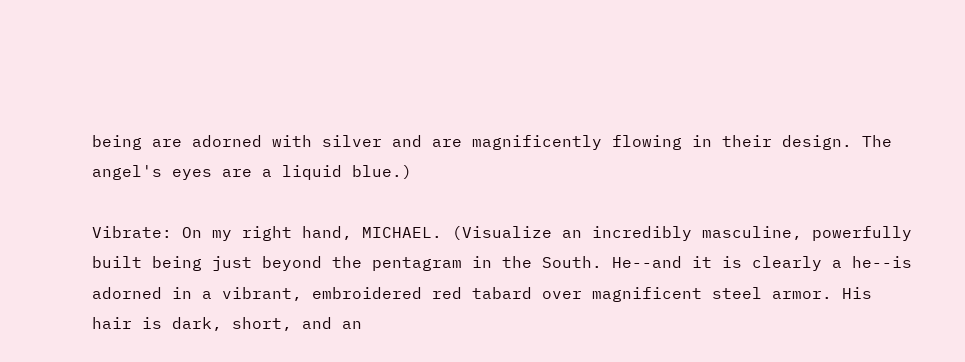being are adorned with silver and are magnificently flowing in their design. The angel's eyes are a liquid blue.)

Vibrate: On my right hand, MICHAEL. (Visualize an incredibly masculine, powerfully built being just beyond the pentagram in the South. He--and it is clearly a he--is adorned in a vibrant, embroidered red tabard over magnificent steel armor. His hair is dark, short, and an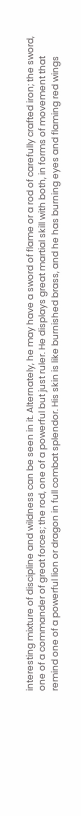interesting mixture of discipline and wildness can be seen in it. Alternately, he may have a sword of flame or a rod of carefully crafted iron; the sword, one of a commander of great forces; the rod, one of a powerful but just ruler. He displays great martial skill with both, in forms of movement that remind one of a powerful lion or dragon in full combat splendor. His skin is like burnished brass, and he has burning eyes and flaming red wings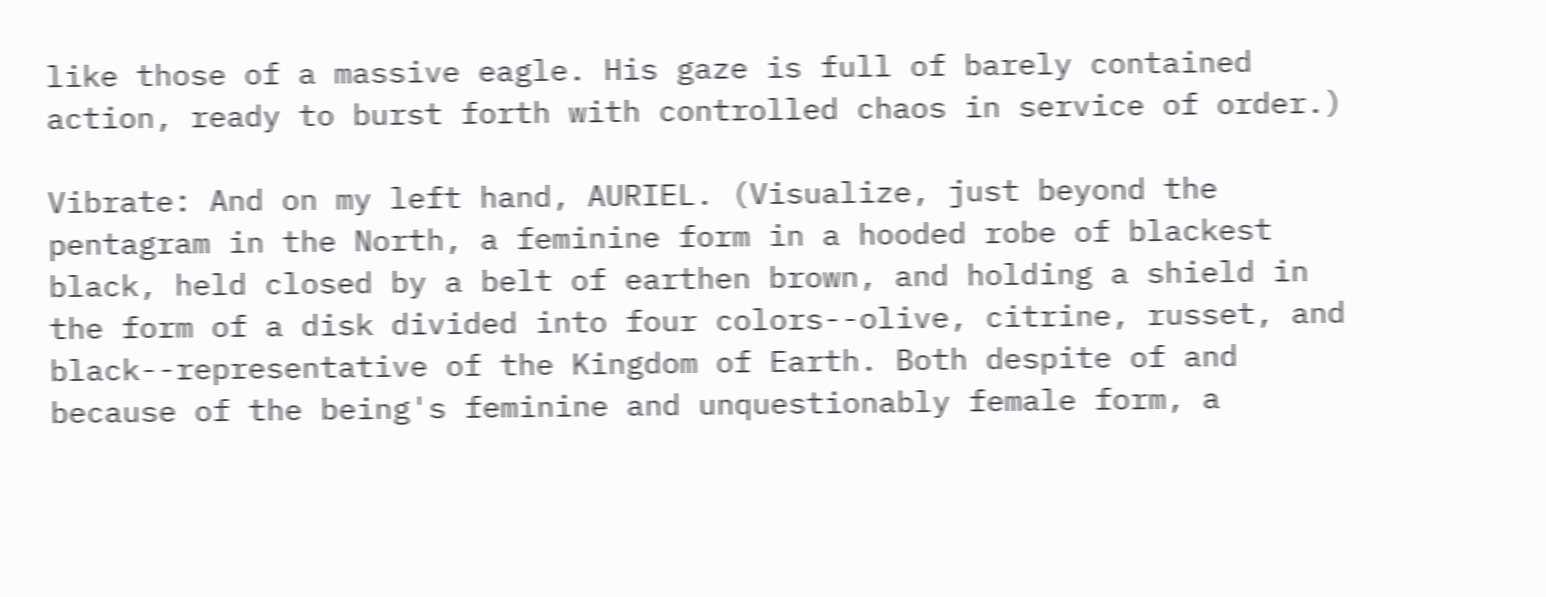like those of a massive eagle. His gaze is full of barely contained action, ready to burst forth with controlled chaos in service of order.)

Vibrate: And on my left hand, AURIEL. (Visualize, just beyond the pentagram in the North, a feminine form in a hooded robe of blackest black, held closed by a belt of earthen brown, and holding a shield in the form of a disk divided into four colors--olive, citrine, russet, and black--representative of the Kingdom of Earth. Both despite of and because of the being's feminine and unquestionably female form, a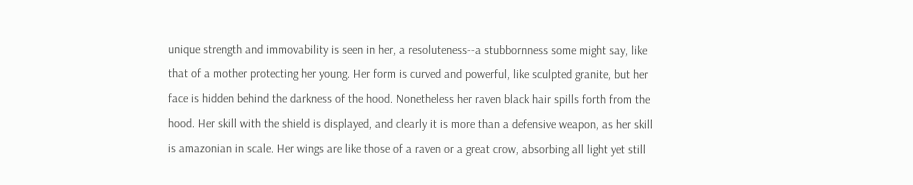unique strength and immovability is seen in her, a resoluteness--a stubbornness some might say, like that of a mother protecting her young. Her form is curved and powerful, like sculpted granite, but her face is hidden behind the darkness of the hood. Nonetheless her raven black hair spills forth from the hood. Her skill with the shield is displayed, and clearly it is more than a defensive weapon, as her skill is amazonian in scale. Her wings are like those of a raven or a great crow, absorbing all light yet still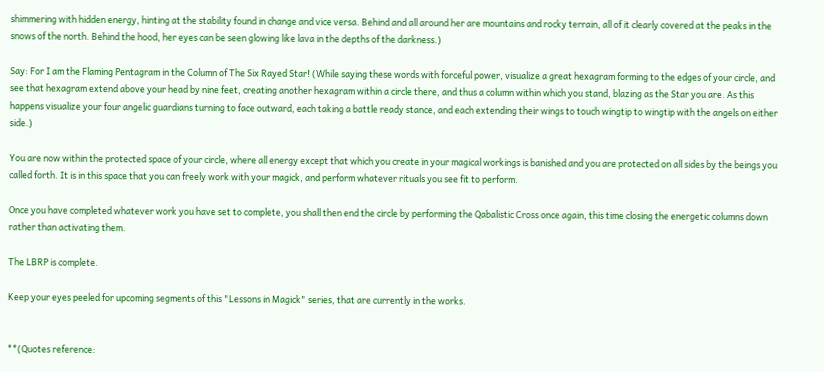shimmering with hidden energy, hinting at the stability found in change and vice versa. Behind and all around her are mountains and rocky terrain, all of it clearly covered at the peaks in the snows of the north. Behind the hood, her eyes can be seen glowing like lava in the depths of the darkness.)

Say: For I am the Flaming Pentagram in the Column of The Six Rayed Star! (While saying these words with forceful power, visualize a great hexagram forming to the edges of your circle, and see that hexagram extend above your head by nine feet, creating another hexagram within a circle there, and thus a column within which you stand, blazing as the Star you are. As this happens visualize your four angelic guardians turning to face outward, each taking a battle ready stance, and each extending their wings to touch wingtip to wingtip with the angels on either side.)

You are now within the protected space of your circle, where all energy except that which you create in your magical workings is banished and you are protected on all sides by the beings you called forth. It is in this space that you can freely work with your magick, and perform whatever rituals you see fit to perform.

Once you have completed whatever work you have set to complete, you shall then end the circle by performing the Qabalistic Cross once again, this time closing the energetic columns down rather than activating them.

The LBRP is complete.

Keep your eyes peeled for upcoming segments of this "Lessons in Magick" series, that are currently in the works.


**(Quotes reference: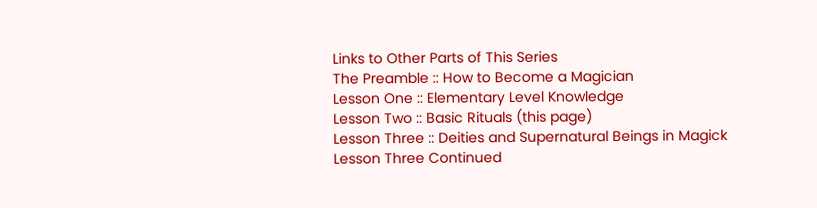Links to Other Parts of This Series
The Preamble :: How to Become a Magician
Lesson One :: Elementary Level Knowledge
Lesson Two :: Basic Rituals (this page)
Lesson Three :: Deities and Supernatural Beings in Magick
Lesson Three Continued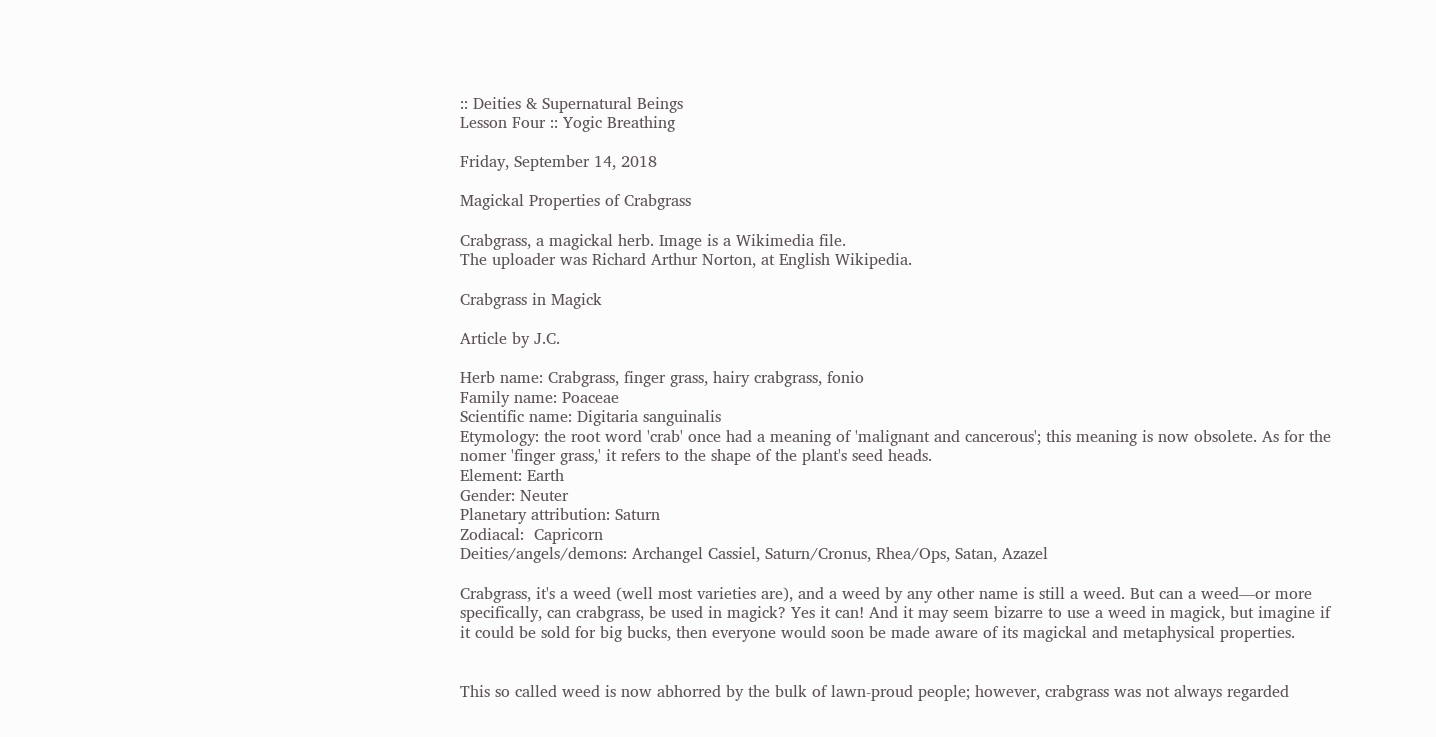:: Deities & Supernatural Beings
Lesson Four :: Yogic Breathing

Friday, September 14, 2018

Magickal Properties of Crabgrass

Crabgrass, a magickal herb. Image is a Wikimedia file.
The uploader was Richard Arthur Norton, at English Wikipedia.

Crabgrass in Magick

Article by J.C.

Herb name: Crabgrass, finger grass, hairy crabgrass, fonio
Family name: Poaceae
Scientific name: Digitaria sanguinalis
Etymology: the root word 'crab' once had a meaning of 'malignant and cancerous'; this meaning is now obsolete. As for the nomer 'finger grass,' it refers to the shape of the plant's seed heads.
Element: Earth
Gender: Neuter
Planetary attribution: Saturn
Zodiacal:  Capricorn
Deities/angels/demons: Archangel Cassiel, Saturn/Cronus, Rhea/Ops, Satan, Azazel

Crabgrass, it's a weed (well most varieties are), and a weed by any other name is still a weed. But can a weed—or more specifically, can crabgrass, be used in magick? Yes it can! And it may seem bizarre to use a weed in magick, but imagine if it could be sold for big bucks, then everyone would soon be made aware of its magickal and metaphysical properties.


This so called weed is now abhorred by the bulk of lawn-proud people; however, crabgrass was not always regarded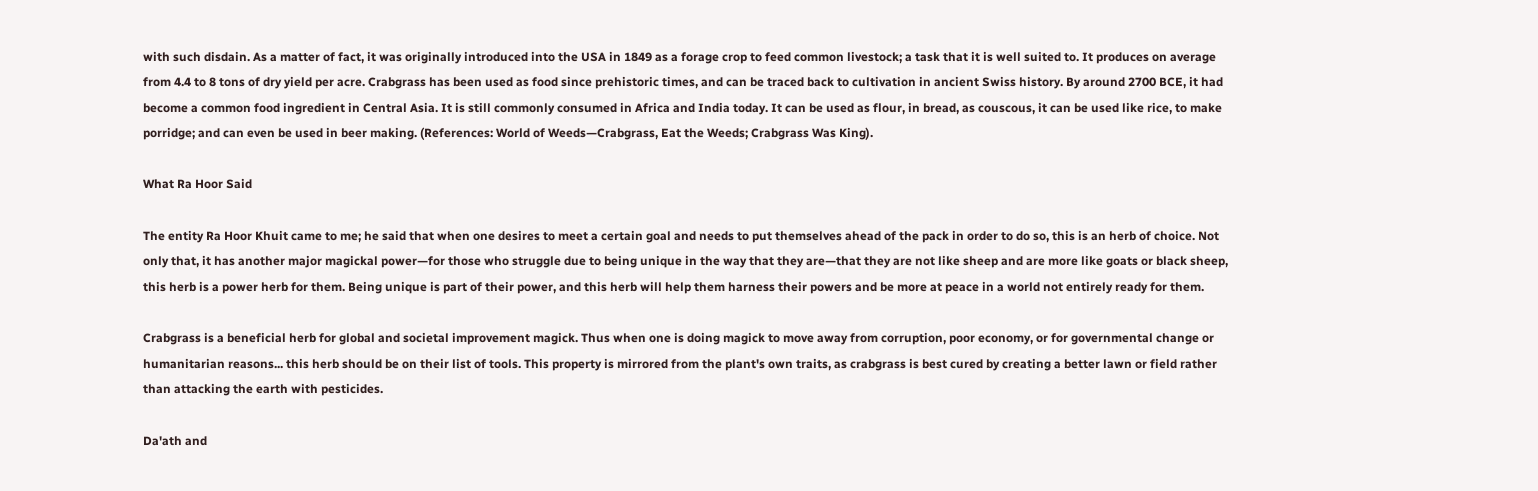with such disdain. As a matter of fact, it was originally introduced into the USA in 1849 as a forage crop to feed common livestock; a task that it is well suited to. It produces on average from 4.4 to 8 tons of dry yield per acre. Crabgrass has been used as food since prehistoric times, and can be traced back to cultivation in ancient Swiss history. By around 2700 BCE, it had become a common food ingredient in Central Asia. It is still commonly consumed in Africa and India today. It can be used as flour, in bread, as couscous, it can be used like rice, to make porridge; and can even be used in beer making. (References: World of Weeds—Crabgrass, Eat the Weeds; Crabgrass Was King).

What Ra Hoor Said

The entity Ra Hoor Khuit came to me; he said that when one desires to meet a certain goal and needs to put themselves ahead of the pack in order to do so, this is an herb of choice. Not only that, it has another major magickal power—for those who struggle due to being unique in the way that they are—that they are not like sheep and are more like goats or black sheep, this herb is a power herb for them. Being unique is part of their power, and this herb will help them harness their powers and be more at peace in a world not entirely ready for them.

Crabgrass is a beneficial herb for global and societal improvement magick. Thus when one is doing magick to move away from corruption, poor economy, or for governmental change or humanitarian reasons... this herb should be on their list of tools. This property is mirrored from the plant's own traits, as crabgrass is best cured by creating a better lawn or field rather than attacking the earth with pesticides.

Da'ath and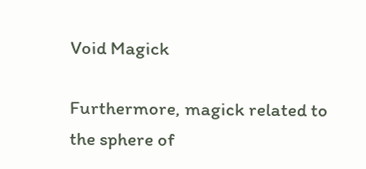Void Magick

Furthermore, magick related to the sphere of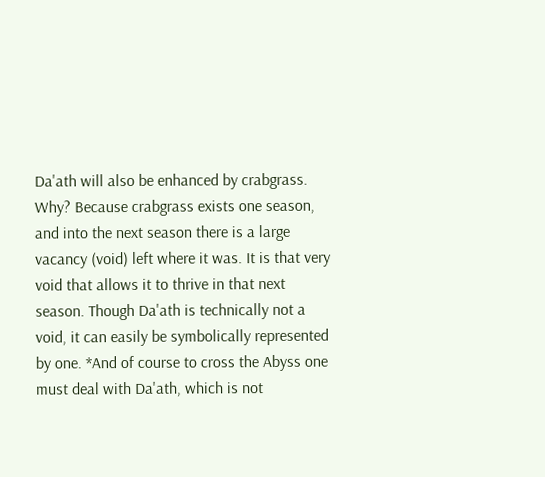Da'ath will also be enhanced by crabgrass. Why? Because crabgrass exists one season, and into the next season there is a large vacancy (void) left where it was. It is that very void that allows it to thrive in that next season. Though Da'ath is technically not a void, it can easily be symbolically represented by one. *And of course to cross the Abyss one must deal with Da'ath, which is not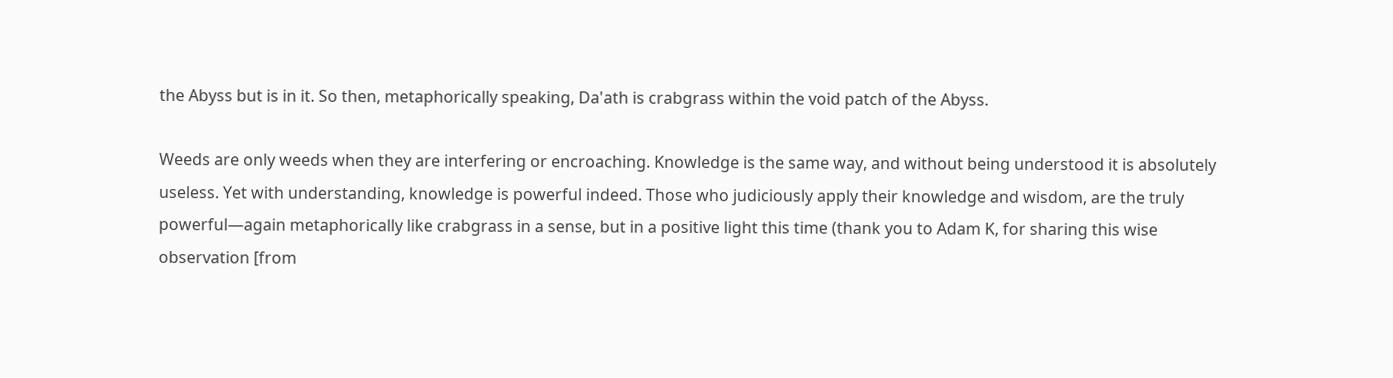the Abyss but is in it. So then, metaphorically speaking, Da'ath is crabgrass within the void patch of the Abyss.

Weeds are only weeds when they are interfering or encroaching. Knowledge is the same way, and without being understood it is absolutely useless. Yet with understanding, knowledge is powerful indeed. Those who judiciously apply their knowledge and wisdom, are the truly powerful—again metaphorically like crabgrass in a sense, but in a positive light this time (thank you to Adam K, for sharing this wise observation [from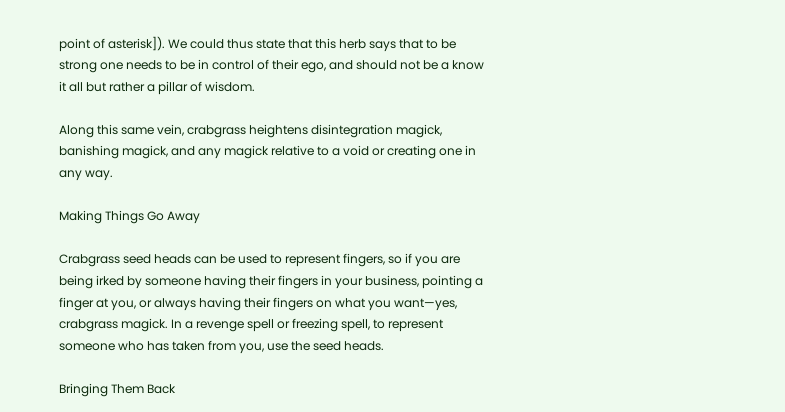point of asterisk]). We could thus state that this herb says that to be strong one needs to be in control of their ego, and should not be a know it all but rather a pillar of wisdom.

Along this same vein, crabgrass heightens disintegration magick, banishing magick, and any magick relative to a void or creating one in any way.

Making Things Go Away

Crabgrass seed heads can be used to represent fingers, so if you are being irked by someone having their fingers in your business, pointing a finger at you, or always having their fingers on what you want—yes, crabgrass magick. In a revenge spell or freezing spell, to represent someone who has taken from you, use the seed heads.

Bringing Them Back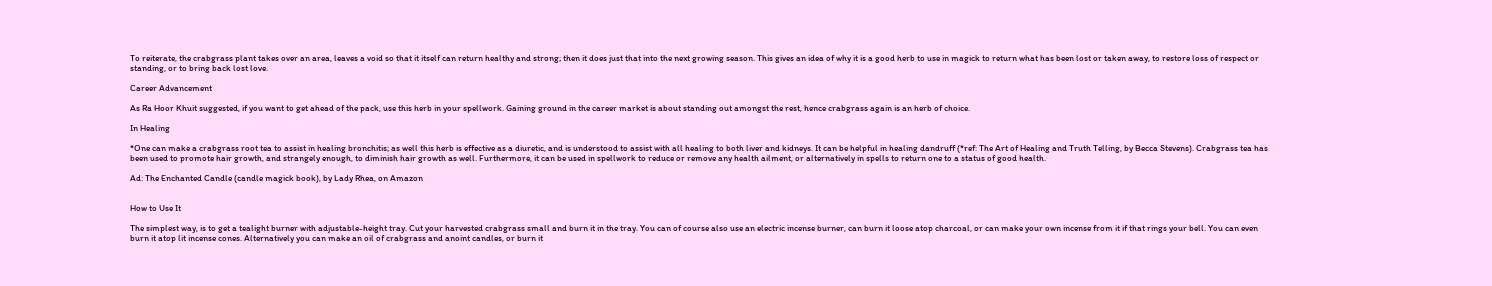To reiterate, the crabgrass plant takes over an area, leaves a void so that it itself can return healthy and strong; then it does just that into the next growing season. This gives an idea of why it is a good herb to use in magick to return what has been lost or taken away, to restore loss of respect or standing, or to bring back lost love.

Career Advancement

As Ra Hoor Khuit suggested, if you want to get ahead of the pack, use this herb in your spellwork. Gaining ground in the career market is about standing out amongst the rest, hence crabgrass again is an herb of choice.

In Healing

*One can make a crabgrass root tea to assist in healing bronchitis; as well this herb is effective as a diuretic, and is understood to assist with all healing to both liver and kidneys. It can be helpful in healing dandruff (*ref: The Art of Healing and Truth Telling, by Becca Stevens). Crabgrass tea has been used to promote hair growth, and strangely enough, to diminish hair growth as well. Furthermore, it can be used in spellwork to reduce or remove any health ailment, or alternatively in spells to return one to a status of good health.

Ad: The Enchanted Candle (candle magick book), by Lady Rhea, on Amazon


How to Use It

The simplest way, is to get a tealight burner with adjustable-height tray. Cut your harvested crabgrass small and burn it in the tray. You can of course also use an electric incense burner, can burn it loose atop charcoal, or can make your own incense from it if that rings your bell. You can even burn it atop lit incense cones. Alternatively you can make an oil of crabgrass and anoint candles, or burn it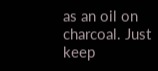as an oil on charcoal. Just keep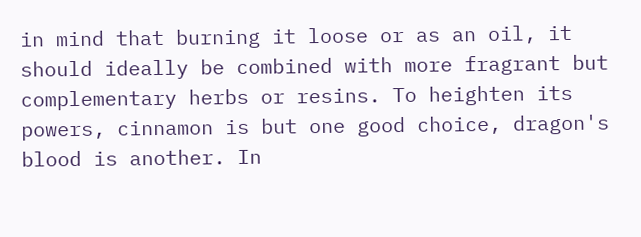in mind that burning it loose or as an oil, it should ideally be combined with more fragrant but complementary herbs or resins. To heighten its powers, cinnamon is but one good choice, dragon's blood is another. In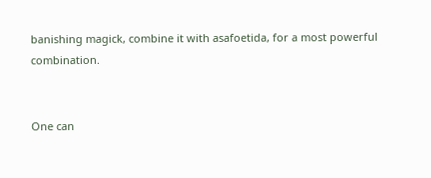banishing magick, combine it with asafoetida, for a most powerful combination.


One can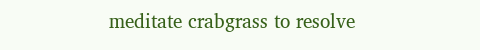meditate crabgrass to resolve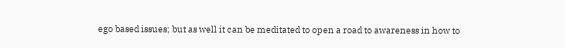ego based issues; but as well it can be meditated to open a road to awareness in how to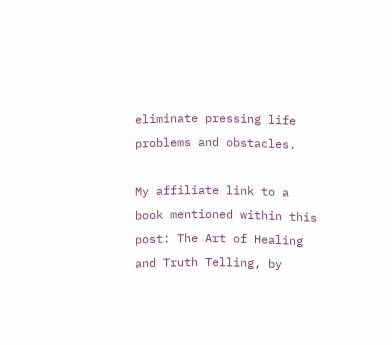eliminate pressing life problems and obstacles.

My affiliate link to a book mentioned within this post: The Art of Healing and Truth Telling, by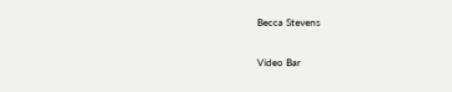Becca Stevens

Video Bar